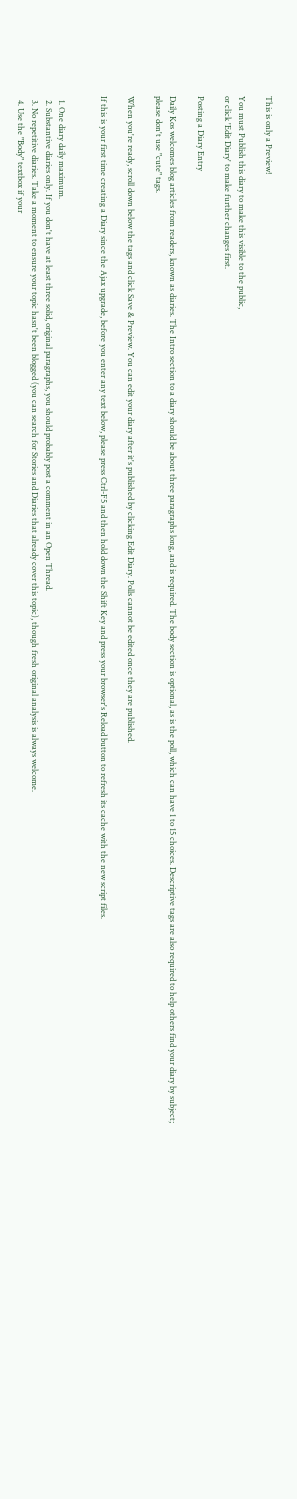This is only a Preview!

You must Publish this diary to make this visible to the public,
or click 'Edit Diary' to make further changes first.

Posting a Diary Entry

Daily Kos welcomes blog articles from readers, known as diaries. The Intro section to a diary should be about three paragraphs long, and is required. The body section is optional, as is the poll, which can have 1 to 15 choices. Descriptive tags are also required to help others find your diary by subject; please don't use "cute" tags.

When you're ready, scroll down below the tags and click Save & Preview. You can edit your diary after it's published by clicking Edit Diary. Polls cannot be edited once they are published.

If this is your first time creating a Diary since the Ajax upgrade, before you enter any text below, please press Ctrl-F5 and then hold down the Shift Key and press your browser's Reload button to refresh its cache with the new script files.


  1. One diary daily maximum.
  2. Substantive diaries only. If you don't have at least three solid, original paragraphs, you should probably post a comment in an Open Thread.
  3. No repetitive diaries. Take a moment to ensure your topic hasn't been blogged (you can search for Stories and Diaries that already cover this topic), though fresh original analysis is always welcome.
  4. Use the "Body" textbox if your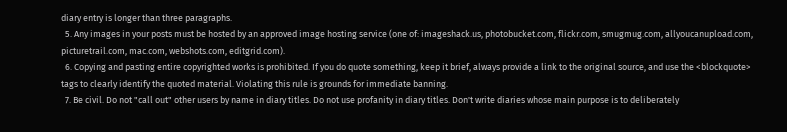diary entry is longer than three paragraphs.
  5. Any images in your posts must be hosted by an approved image hosting service (one of: imageshack.us, photobucket.com, flickr.com, smugmug.com, allyoucanupload.com, picturetrail.com, mac.com, webshots.com, editgrid.com).
  6. Copying and pasting entire copyrighted works is prohibited. If you do quote something, keep it brief, always provide a link to the original source, and use the <blockquote> tags to clearly identify the quoted material. Violating this rule is grounds for immediate banning.
  7. Be civil. Do not "call out" other users by name in diary titles. Do not use profanity in diary titles. Don't write diaries whose main purpose is to deliberately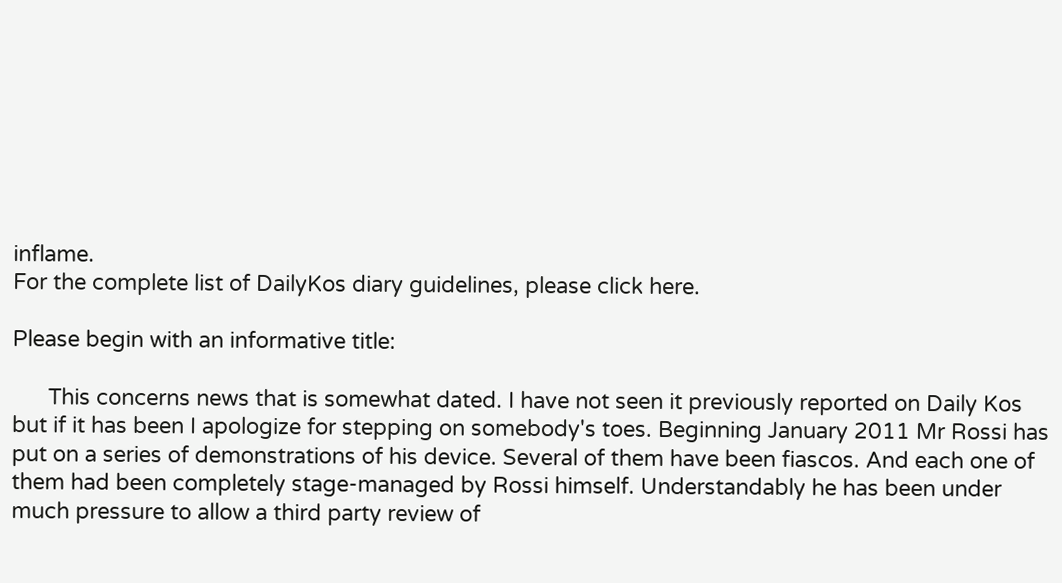inflame.
For the complete list of DailyKos diary guidelines, please click here.

Please begin with an informative title:

      This concerns news that is somewhat dated. I have not seen it previously reported on Daily Kos but if it has been I apologize for stepping on somebody's toes. Beginning January 2011 Mr Rossi has put on a series of demonstrations of his device. Several of them have been fiascos. And each one of them had been completely stage-managed by Rossi himself. Understandably he has been under much pressure to allow a third party review of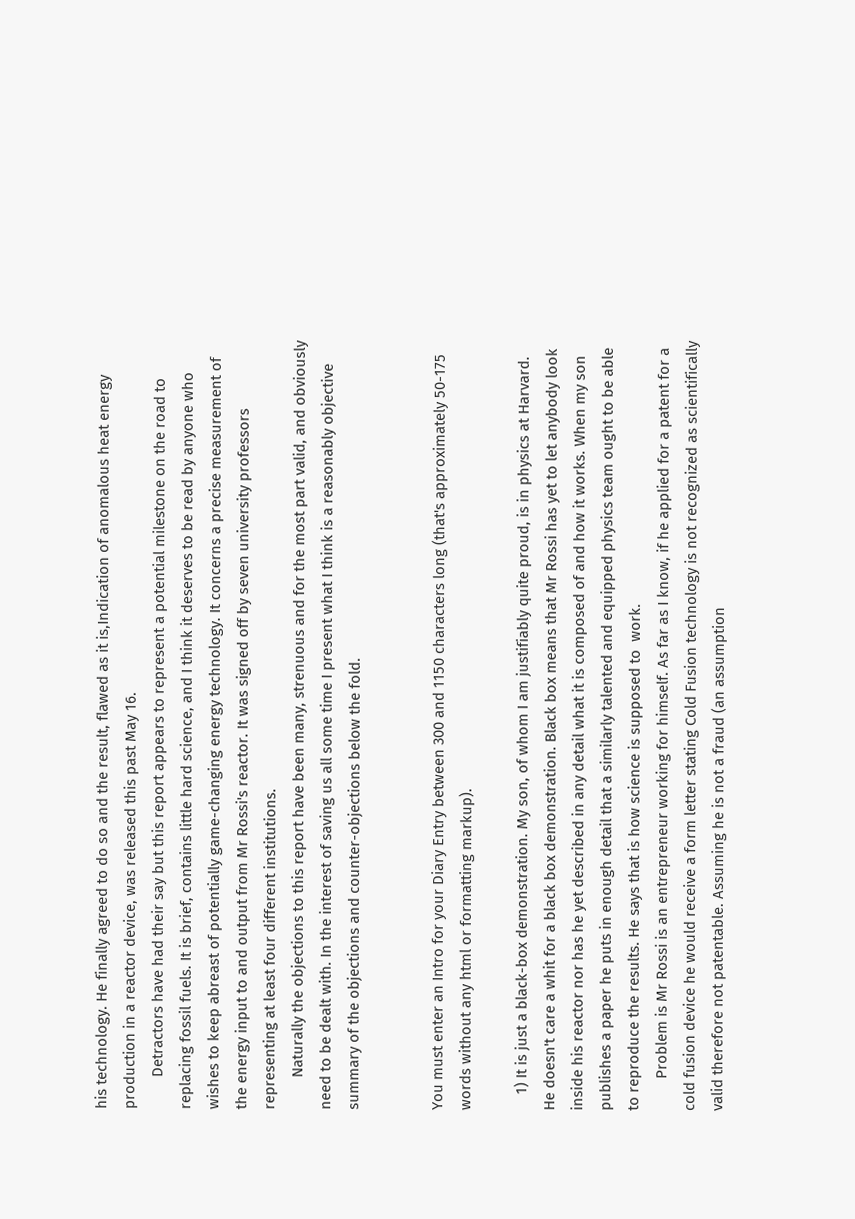his technology. He finally agreed to do so and the result, flawed as it is,Indication of anomalous heat energy production in a reactor device, was released this past May 16.
        Detractors have had their say but this report appears to represent a potential milestone on the road to replacing fossil fuels. It is brief, contains little hard science, and I think it deserves to be read by anyone who wishes to keep abreast of potentially game-changing energy technology. It concerns a precise measurement of the energy input to and output from Mr Rossi's reactor. It was signed off by seven university professors representing at least four different institutions.
        Naturally the objections to this report have been many, strenuous and for the most part valid, and obviously need to be dealt with. In the interest of saving us all some time I present what I think is a reasonably objective summary of the objections and counter-objections below the fold.


You must enter an Intro for your Diary Entry between 300 and 1150 characters long (that's approximately 50-175 words without any html or formatting markup).

    1) It is just a black-box demonstration. My son, of whom I am justifiably quite proud, is in physics at Harvard. He doesn't care a whit for a black box demonstration. Black box means that Mr Rossi has yet to let anybody look inside his reactor nor has he yet described in any detail what it is composed of and how it works. When my son publishes a paper he puts in enough detail that a similarly talented and equipped physics team ought to be able to reproduce the results. He says that is how science is supposed to  work.
        Problem is Mr Rossi is an entrepreneur working for himself. As far as I know, if he applied for a patent for a cold fusion device he would receive a form letter stating Cold Fusion technology is not recognized as scientifically valid therefore not patentable. Assuming he is not a fraud (an assumption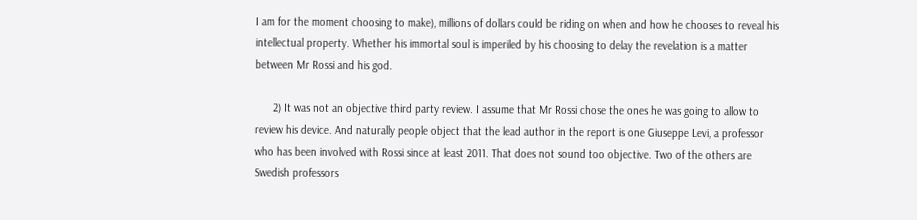I am for the moment choosing to make), millions of dollars could be riding on when and how he chooses to reveal his intellectual property. Whether his immortal soul is imperiled by his choosing to delay the revelation is a matter between Mr Rossi and his god.

      2) It was not an objective third party review. I assume that Mr Rossi chose the ones he was going to allow to review his device. And naturally people object that the lead author in the report is one Giuseppe Levi, a professor who has been involved with Rossi since at least 2011. That does not sound too objective. Two of the others are Swedish professors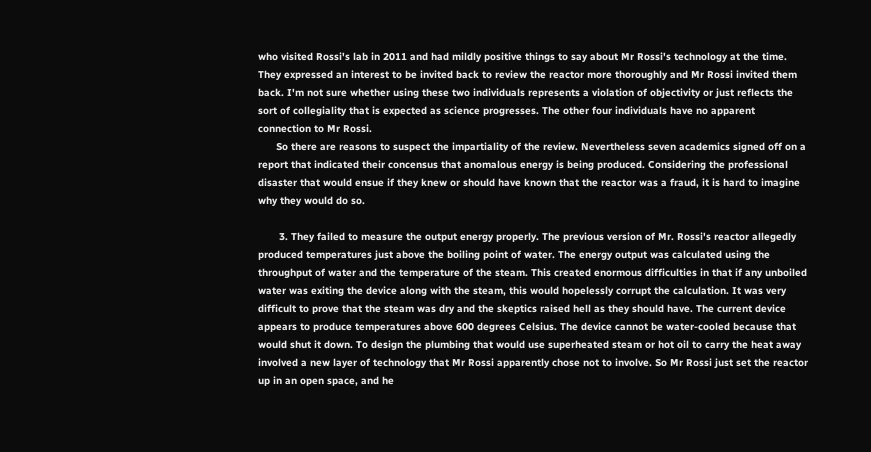who visited Rossi's lab in 2011 and had mildly positive things to say about Mr Rossi's technology at the time. They expressed an interest to be invited back to review the reactor more thoroughly and Mr Rossi invited them back. I'm not sure whether using these two individuals represents a violation of objectivity or just reflects the sort of collegiality that is expected as science progresses. The other four individuals have no apparent connection to Mr Rossi.
      So there are reasons to suspect the impartiality of the review. Nevertheless seven academics signed off on a report that indicated their concensus that anomalous energy is being produced. Considering the professional disaster that would ensue if they knew or should have known that the reactor was a fraud, it is hard to imagine why they would do so.

       3. They failed to measure the output energy properly. The previous version of Mr. Rossi's reactor allegedly produced temperatures just above the boiling point of water. The energy output was calculated using the throughput of water and the temperature of the steam. This created enormous difficulties in that if any unboiled water was exiting the device along with the steam, this would hopelessly corrupt the calculation. It was very difficult to prove that the steam was dry and the skeptics raised hell as they should have. The current device appears to produce temperatures above 600 degrees Celsius. The device cannot be water-cooled because that would shut it down. To design the plumbing that would use superheated steam or hot oil to carry the heat away involved a new layer of technology that Mr Rossi apparently chose not to involve. So Mr Rossi just set the reactor up in an open space, and he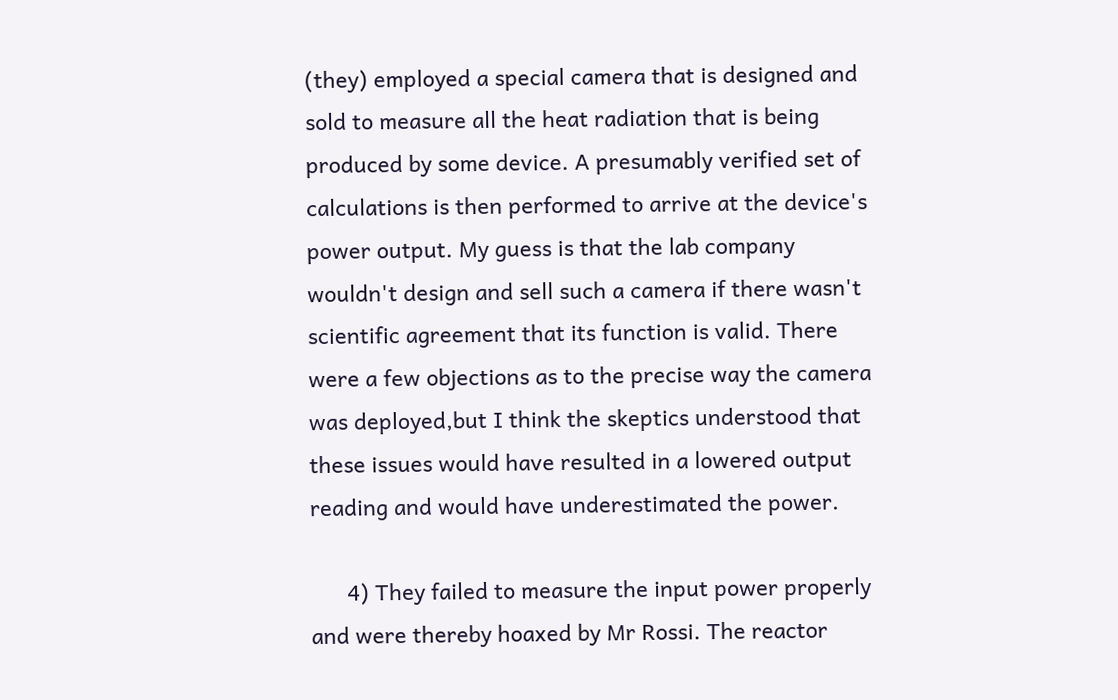(they) employed a special camera that is designed and sold to measure all the heat radiation that is being produced by some device. A presumably verified set of calculations is then performed to arrive at the device's power output. My guess is that the lab company wouldn't design and sell such a camera if there wasn't scientific agreement that its function is valid. There were a few objections as to the precise way the camera was deployed,but I think the skeptics understood that these issues would have resulted in a lowered output reading and would have underestimated the power.

      4) They failed to measure the input power properly and were thereby hoaxed by Mr Rossi. The reactor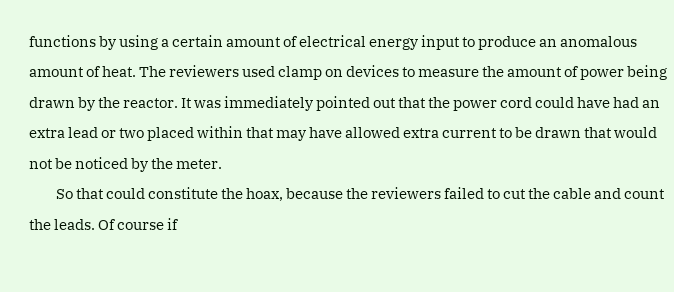functions by using a certain amount of electrical energy input to produce an anomalous amount of heat. The reviewers used clamp on devices to measure the amount of power being drawn by the reactor. It was immediately pointed out that the power cord could have had an extra lead or two placed within that may have allowed extra current to be drawn that would not be noticed by the meter.
         So that could constitute the hoax, because the reviewers failed to cut the cable and count the leads. Of course if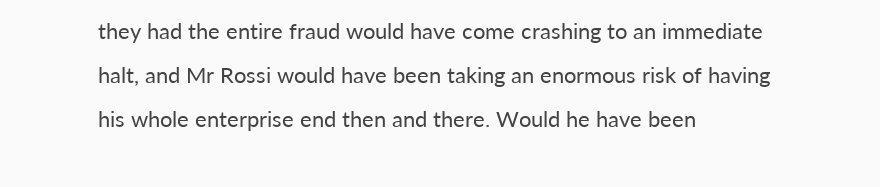they had the entire fraud would have come crashing to an immediate halt, and Mr Rossi would have been taking an enormous risk of having his whole enterprise end then and there. Would he have been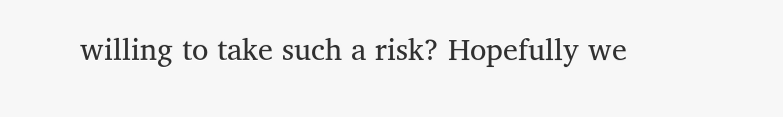willing to take such a risk? Hopefully we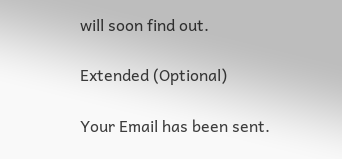will soon find out.

Extended (Optional)

Your Email has been sent.